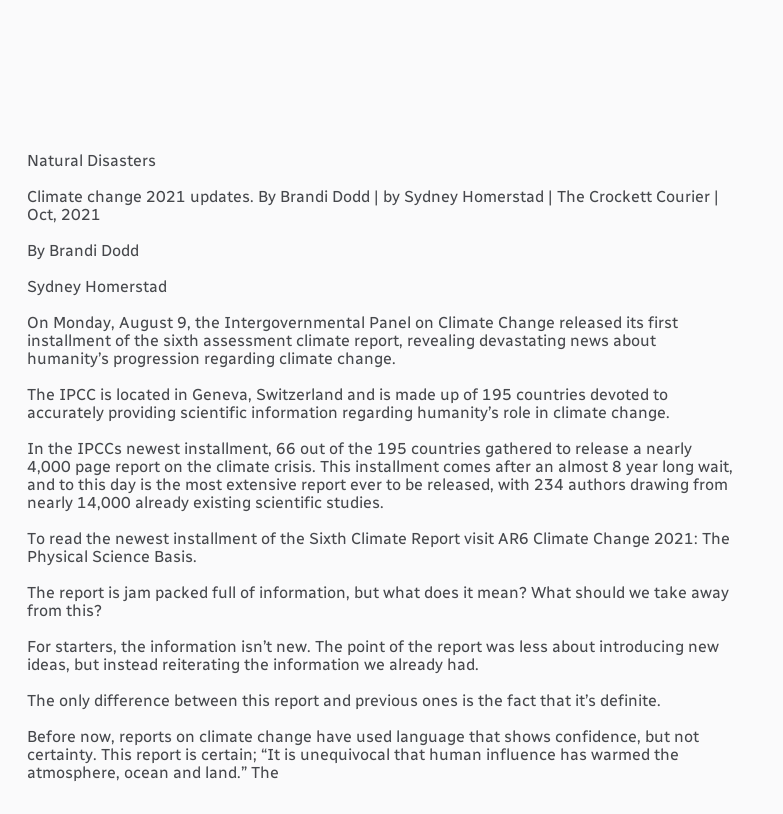Natural Disasters

Climate change 2021 updates. By Brandi Dodd | by Sydney Homerstad | The Crockett Courier | Oct, 2021

By Brandi Dodd

Sydney Homerstad

On Monday, August 9, the Intergovernmental Panel on Climate Change released its first installment of the sixth assessment climate report, revealing devastating news about humanity’s progression regarding climate change.

The IPCC is located in Geneva, Switzerland and is made up of 195 countries devoted to accurately providing scientific information regarding humanity’s role in climate change.

In the IPCCs newest installment, 66 out of the 195 countries gathered to release a nearly 4,000 page report on the climate crisis. This installment comes after an almost 8 year long wait, and to this day is the most extensive report ever to be released, with 234 authors drawing from nearly 14,000 already existing scientific studies.

To read the newest installment of the Sixth Climate Report visit AR6 Climate Change 2021: The Physical Science Basis.

The report is jam packed full of information, but what does it mean? What should we take away from this?

For starters, the information isn’t new. The point of the report was less about introducing new ideas, but instead reiterating the information we already had.

The only difference between this report and previous ones is the fact that it’s definite.

Before now, reports on climate change have used language that shows confidence, but not certainty. This report is certain; “It is unequivocal that human influence has warmed the atmosphere, ocean and land.” The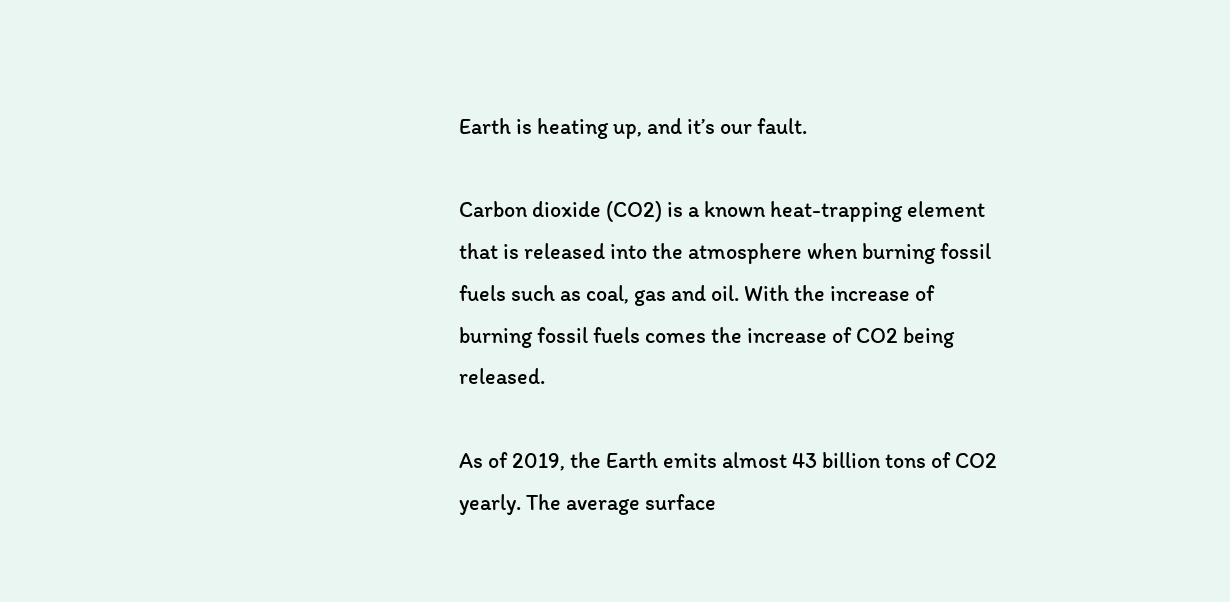Earth is heating up, and it’s our fault.

Carbon dioxide (CO2) is a known heat-trapping element that is released into the atmosphere when burning fossil fuels such as coal, gas and oil. With the increase of burning fossil fuels comes the increase of CO2 being released.

As of 2019, the Earth emits almost 43 billion tons of CO2 yearly. The average surface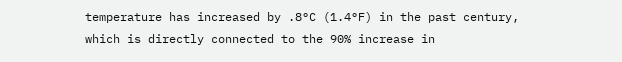temperature has increased by .8°C (1.4°F) in the past century, which is directly connected to the 90% increase in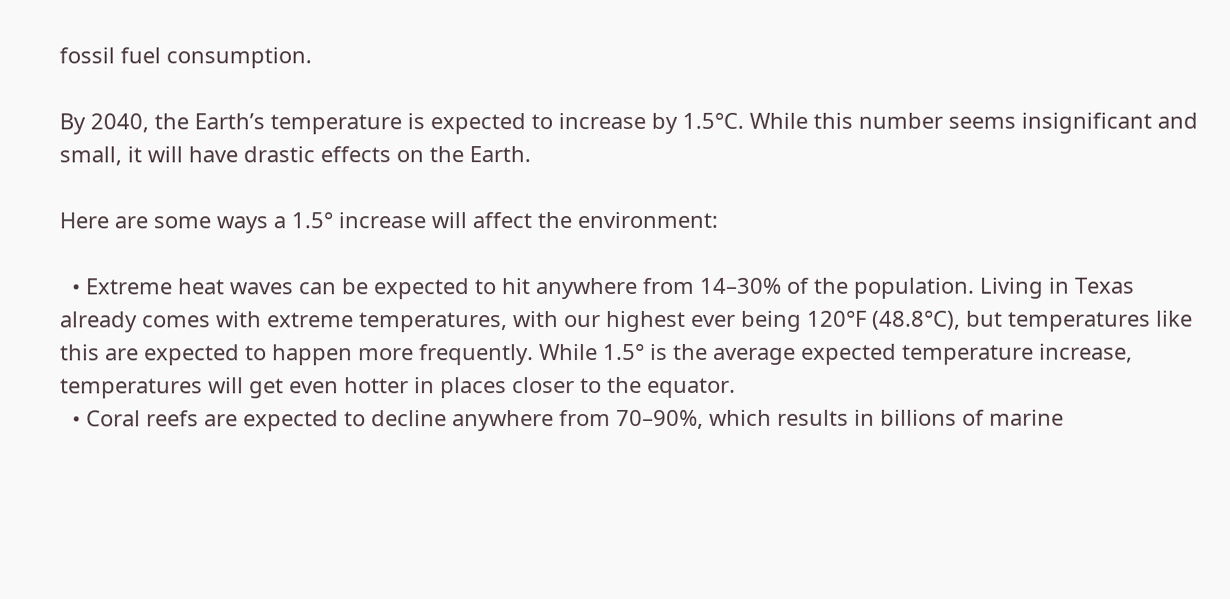fossil fuel consumption.

By 2040, the Earth’s temperature is expected to increase by 1.5°C. While this number seems insignificant and small, it will have drastic effects on the Earth.

Here are some ways a 1.5° increase will affect the environment:

  • Extreme heat waves can be expected to hit anywhere from 14–30% of the population. Living in Texas already comes with extreme temperatures, with our highest ever being 120°F (48.8°C), but temperatures like this are expected to happen more frequently. While 1.5° is the average expected temperature increase, temperatures will get even hotter in places closer to the equator.
  • Coral reefs are expected to decline anywhere from 70–90%, which results in billions of marine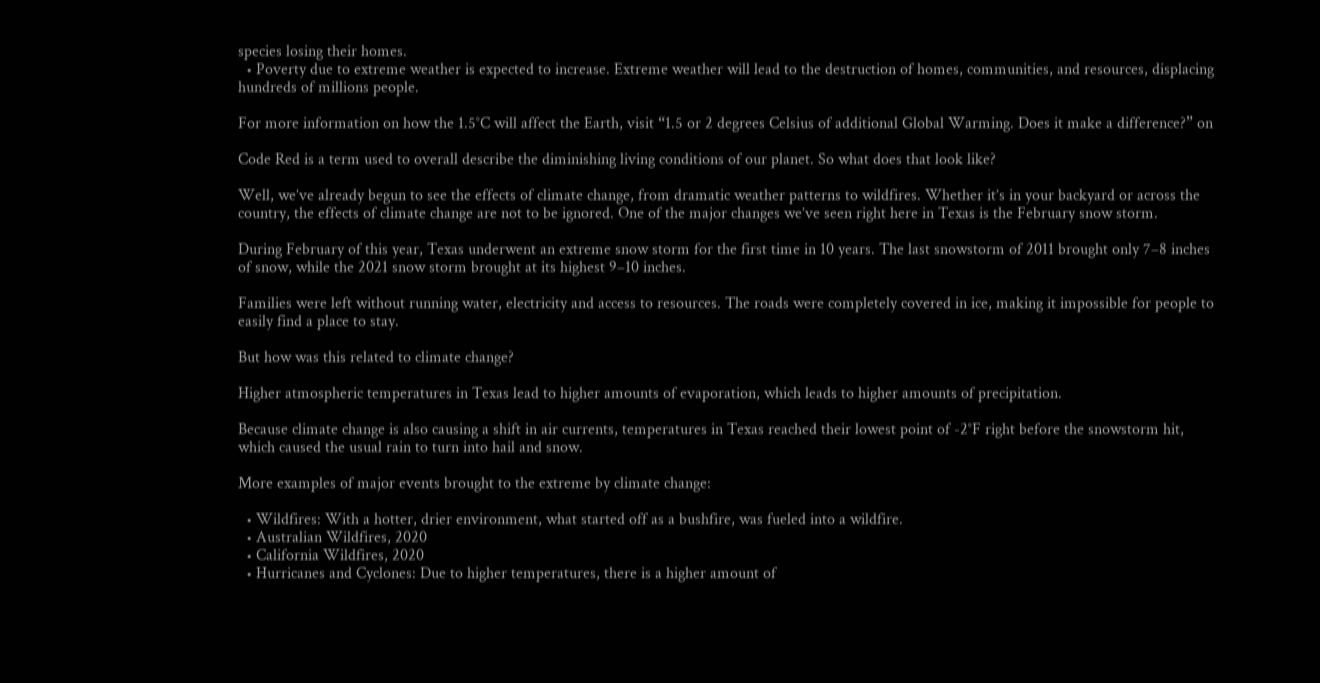species losing their homes.
  • Poverty due to extreme weather is expected to increase. Extreme weather will lead to the destruction of homes, communities, and resources, displacing hundreds of millions people.

For more information on how the 1.5°C will affect the Earth, visit “1.5 or 2 degrees Celsius of additional Global Warming. Does it make a difference?” on

Code Red is a term used to overall describe the diminishing living conditions of our planet. So what does that look like?

Well, we’ve already begun to see the effects of climate change, from dramatic weather patterns to wildfires. Whether it’s in your backyard or across the country, the effects of climate change are not to be ignored. One of the major changes we’ve seen right here in Texas is the February snow storm.

During February of this year, Texas underwent an extreme snow storm for the first time in 10 years. The last snowstorm of 2011 brought only 7–8 inches of snow, while the 2021 snow storm brought at its highest 9–10 inches.

Families were left without running water, electricity and access to resources. The roads were completely covered in ice, making it impossible for people to easily find a place to stay.

But how was this related to climate change?

Higher atmospheric temperatures in Texas lead to higher amounts of evaporation, which leads to higher amounts of precipitation.

Because climate change is also causing a shift in air currents, temperatures in Texas reached their lowest point of -2°F right before the snowstorm hit, which caused the usual rain to turn into hail and snow.

More examples of major events brought to the extreme by climate change:

  • Wildfires: With a hotter, drier environment, what started off as a bushfire, was fueled into a wildfire.
  • Australian Wildfires, 2020
  • California Wildfires, 2020
  • Hurricanes and Cyclones: Due to higher temperatures, there is a higher amount of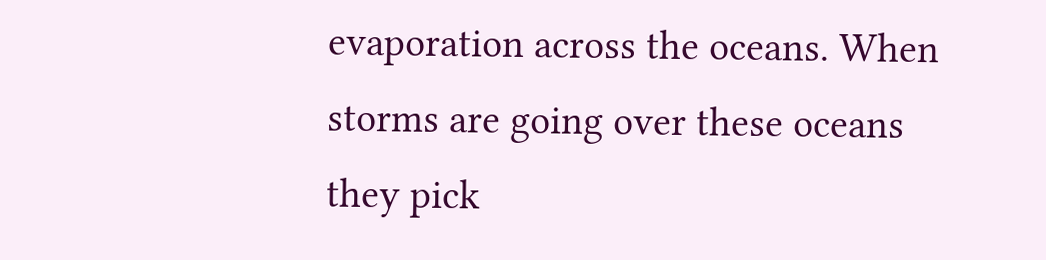evaporation across the oceans. When storms are going over these oceans they pick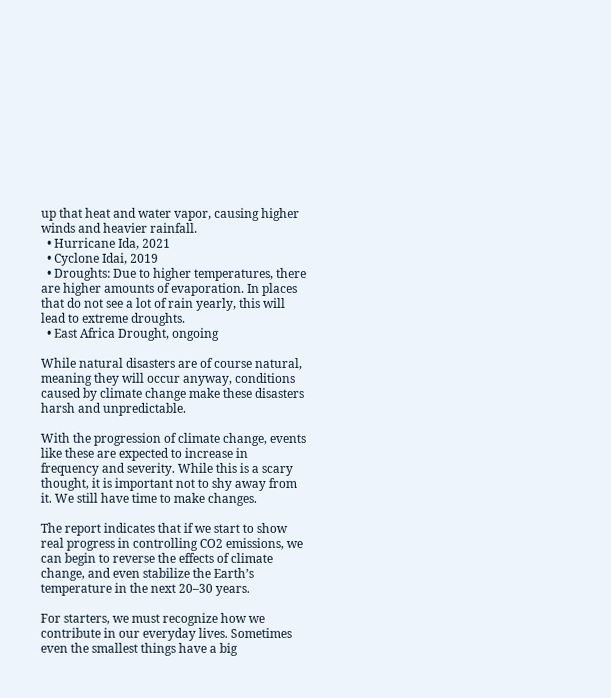up that heat and water vapor, causing higher winds and heavier rainfall.
  • Hurricane Ida, 2021
  • Cyclone Idai, 2019
  • Droughts: Due to higher temperatures, there are higher amounts of evaporation. In places that do not see a lot of rain yearly, this will lead to extreme droughts.
  • East Africa Drought, ongoing

While natural disasters are of course natural, meaning they will occur anyway, conditions caused by climate change make these disasters harsh and unpredictable.

With the progression of climate change, events like these are expected to increase in frequency and severity. While this is a scary thought, it is important not to shy away from it. We still have time to make changes.

The report indicates that if we start to show real progress in controlling CO2 emissions, we can begin to reverse the effects of climate change, and even stabilize the Earth’s temperature in the next 20–30 years.

For starters, we must recognize how we contribute in our everyday lives. Sometimes even the smallest things have a big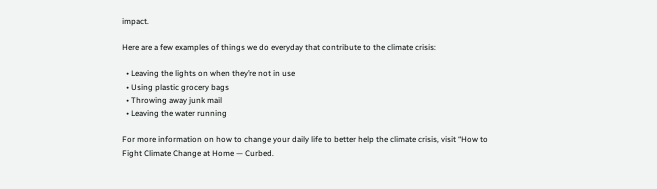impact.

Here are a few examples of things we do everyday that contribute to the climate crisis:

  • Leaving the lights on when they’re not in use
  • Using plastic grocery bags
  • Throwing away junk mail
  • Leaving the water running

For more information on how to change your daily life to better help the climate crisis, visit “How to Fight Climate Change at Home — Curbed.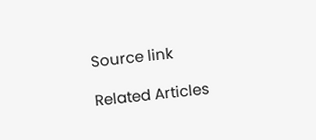Source link

Related Articles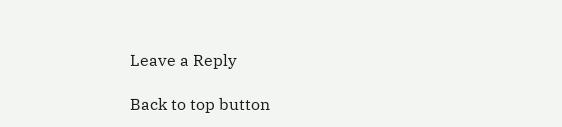Leave a Reply

Back to top button